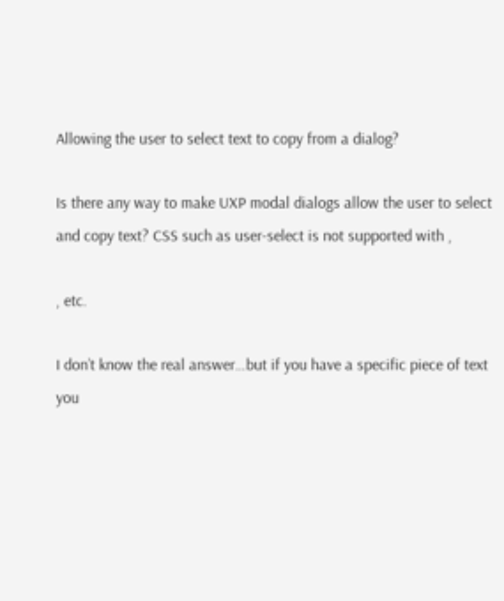Allowing the user to select text to copy from a dialog?

Is there any way to make UXP modal dialogs allow the user to select and copy text? CSS such as user-select is not supported with ,

, etc.

I don’t know the real answer…but if you have a specific piece of text you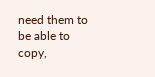need them to be able to copy,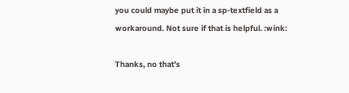you could maybe put it in a sp-textfield as a workaround. Not sure if that is helpful. :wink:

Thanks, no that’s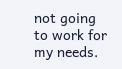not going to work for my needs.